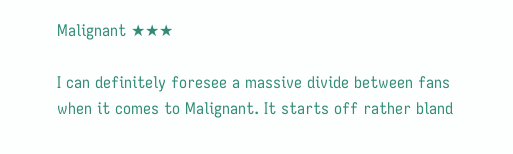Malignant ★★★

I can definitely foresee a massive divide between fans when it comes to Malignant. It starts off rather bland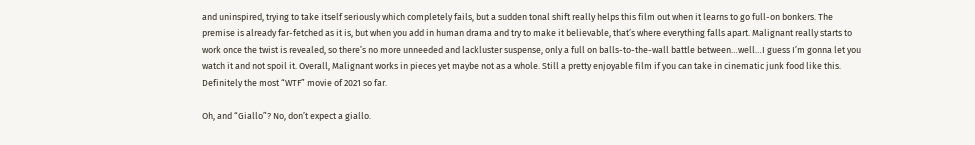and uninspired, trying to take itself seriously which completely fails, but a sudden tonal shift really helps this film out when it learns to go full-on bonkers. The premise is already far-fetched as it is, but when you add in human drama and try to make it believable, that’s where everything falls apart. Malignant really starts to work once the twist is revealed, so there’s no more unneeded and lackluster suspense, only a full on balls-to-the-wall battle between…well…I guess I’m gonna let you watch it and not spoil it. Overall, Malignant works in pieces yet maybe not as a whole. Still a pretty enjoyable film if you can take in cinematic junk food like this. Definitely the most “WTF” movie of 2021 so far.

Oh, and “Giallo”? No, don’t expect a giallo.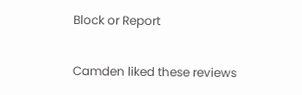Block or Report

Camden liked these reviews